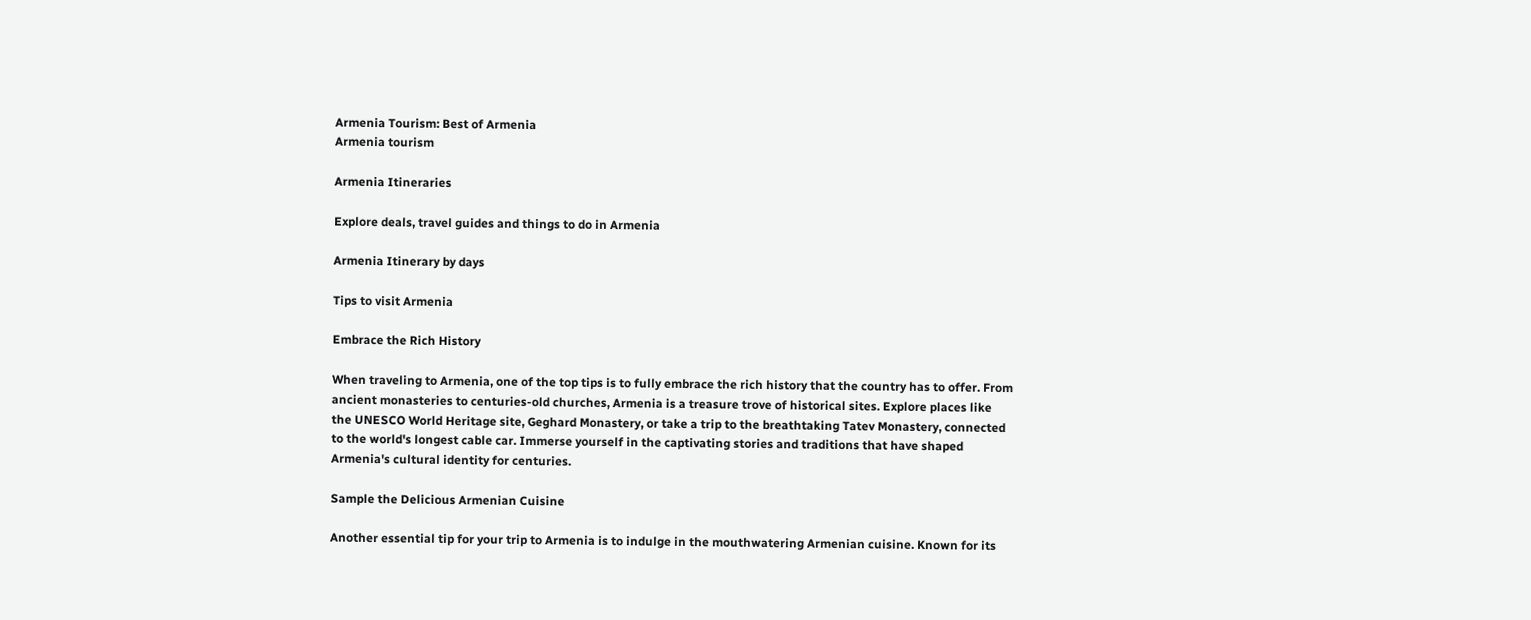Armenia Tourism: Best of Armenia
Armenia tourism

Armenia Itineraries

Explore deals, travel guides and things to do in Armenia

Armenia Itinerary by days

Tips to visit Armenia

Embrace the Rich History

When traveling to Armenia, one of the top tips is to fully embrace the rich history that the country has to offer. From ancient monasteries to centuries-old churches, Armenia is a treasure trove of historical sites. Explore places like the UNESCO World Heritage site, Geghard Monastery, or take a trip to the breathtaking Tatev Monastery, connected to the world's longest cable car. Immerse yourself in the captivating stories and traditions that have shaped Armenia's cultural identity for centuries.

Sample the Delicious Armenian Cuisine

Another essential tip for your trip to Armenia is to indulge in the mouthwatering Armenian cuisine. Known for its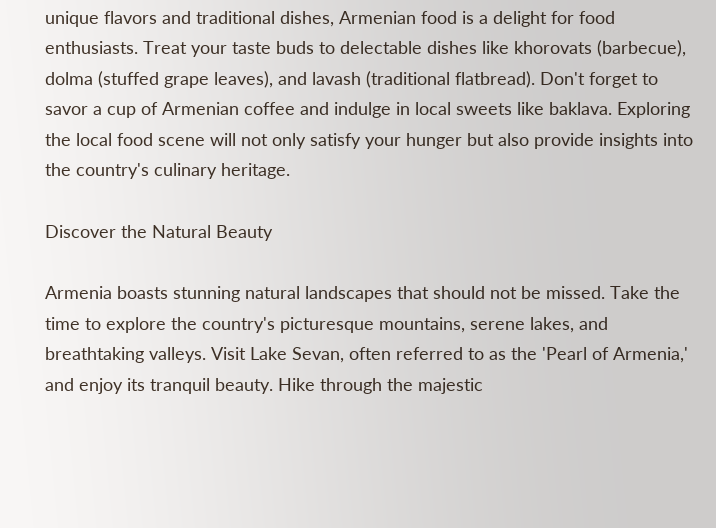unique flavors and traditional dishes, Armenian food is a delight for food enthusiasts. Treat your taste buds to delectable dishes like khorovats (barbecue), dolma (stuffed grape leaves), and lavash (traditional flatbread). Don't forget to savor a cup of Armenian coffee and indulge in local sweets like baklava. Exploring the local food scene will not only satisfy your hunger but also provide insights into the country's culinary heritage.

Discover the Natural Beauty

Armenia boasts stunning natural landscapes that should not be missed. Take the time to explore the country's picturesque mountains, serene lakes, and breathtaking valleys. Visit Lake Sevan, often referred to as the 'Pearl of Armenia,' and enjoy its tranquil beauty. Hike through the majestic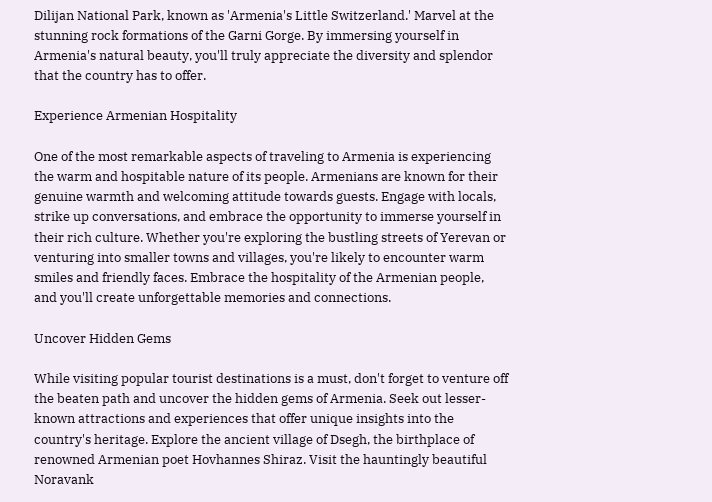Dilijan National Park, known as 'Armenia's Little Switzerland.' Marvel at the stunning rock formations of the Garni Gorge. By immersing yourself in Armenia's natural beauty, you'll truly appreciate the diversity and splendor that the country has to offer.

Experience Armenian Hospitality

One of the most remarkable aspects of traveling to Armenia is experiencing the warm and hospitable nature of its people. Armenians are known for their genuine warmth and welcoming attitude towards guests. Engage with locals, strike up conversations, and embrace the opportunity to immerse yourself in their rich culture. Whether you're exploring the bustling streets of Yerevan or venturing into smaller towns and villages, you're likely to encounter warm smiles and friendly faces. Embrace the hospitality of the Armenian people, and you'll create unforgettable memories and connections.

Uncover Hidden Gems

While visiting popular tourist destinations is a must, don't forget to venture off the beaten path and uncover the hidden gems of Armenia. Seek out lesser-known attractions and experiences that offer unique insights into the country's heritage. Explore the ancient village of Dsegh, the birthplace of renowned Armenian poet Hovhannes Shiraz. Visit the hauntingly beautiful Noravank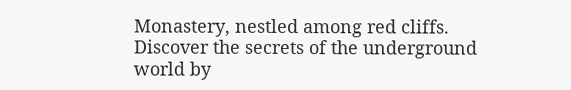Monastery, nestled among red cliffs. Discover the secrets of the underground world by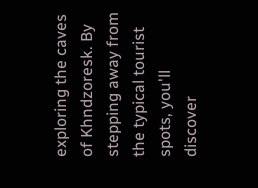exploring the caves of Khndzoresk. By stepping away from the typical tourist spots, you'll discover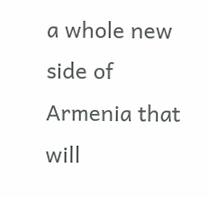a whole new side of Armenia that will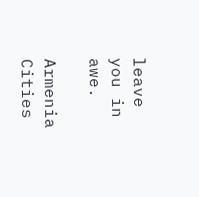leave you in awe.

Armenia Cities